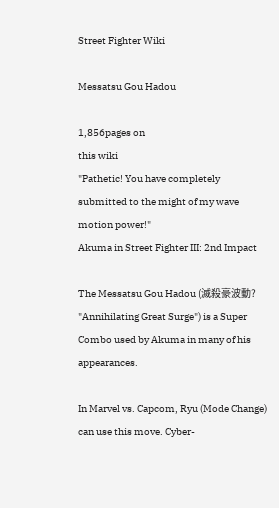Street Fighter Wiki

Messatsu Gou Hadou

1,856pages on
this wiki
"Pathetic! You have completely submitted to the might of my wave motion power!"
Akuma in Street Fighter III: 2nd Impact

The Messatsu Gou Hadou (滅殺豪波動? "Annihilating Great Surge") is a Super Combo used by Akuma in many of his appearances.

In Marvel vs. Capcom, Ryu (Mode Change) can use this move. Cyber-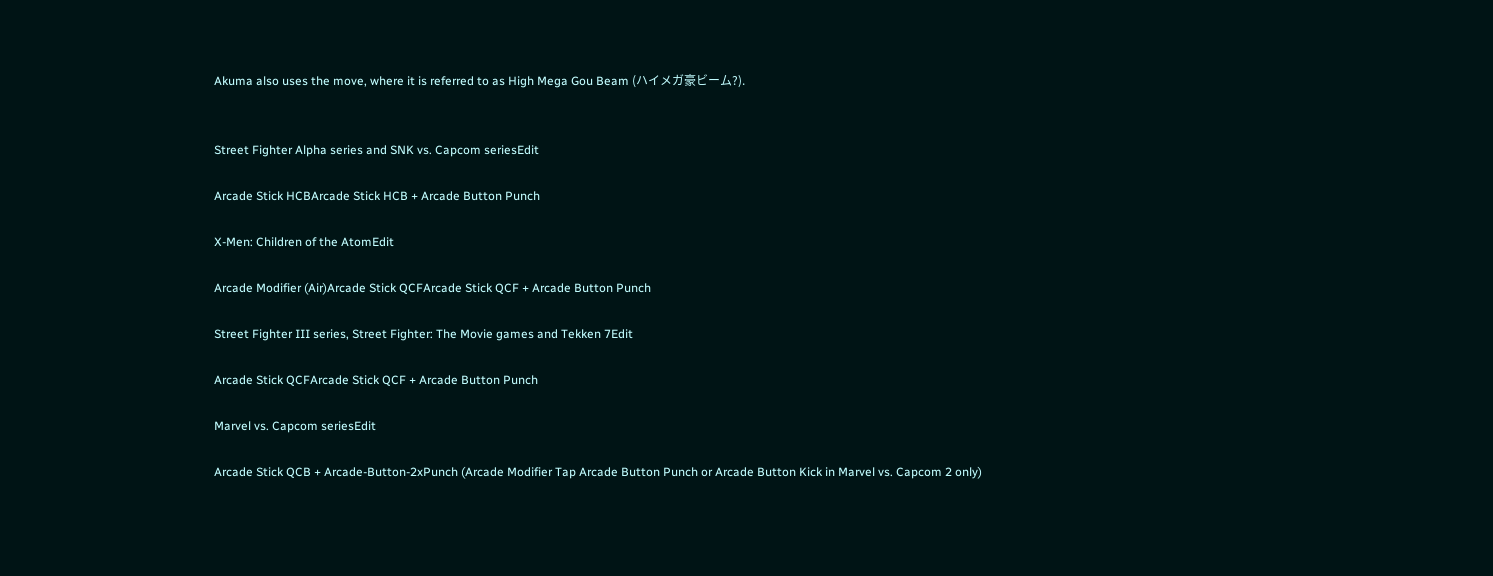Akuma also uses the move, where it is referred to as High Mega Gou Beam (ハイメガ豪ビーム?).


Street Fighter Alpha series and SNK vs. Capcom seriesEdit

Arcade Stick HCBArcade Stick HCB + Arcade Button Punch

X-Men: Children of the AtomEdit

Arcade Modifier (Air)Arcade Stick QCFArcade Stick QCF + Arcade Button Punch

Street Fighter III series, Street Fighter: The Movie games and Tekken 7Edit

Arcade Stick QCFArcade Stick QCF + Arcade Button Punch

Marvel vs. Capcom seriesEdit

Arcade Stick QCB + Arcade-Button-2xPunch (Arcade Modifier Tap Arcade Button Punch or Arcade Button Kick in Marvel vs. Capcom 2 only)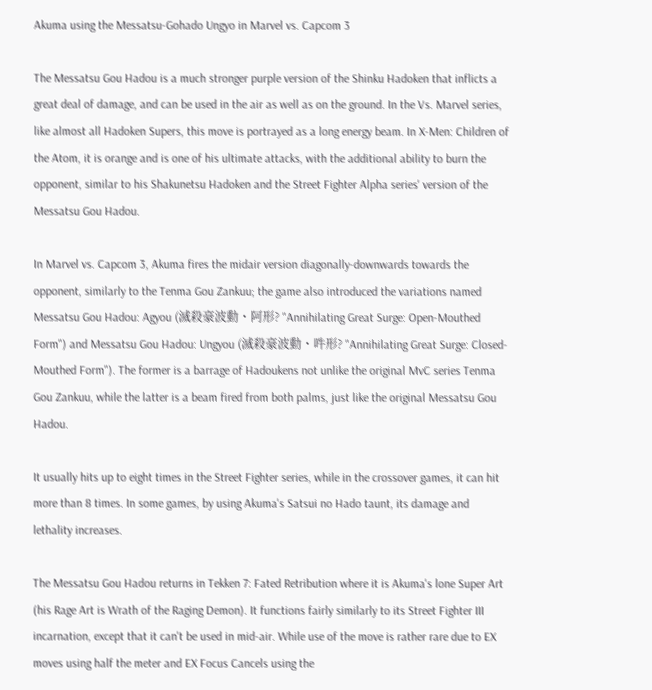Akuma using the Messatsu-Gohado Ungyo in Marvel vs. Capcom 3

The Messatsu Gou Hadou is a much stronger purple version of the Shinku Hadoken that inflicts a great deal of damage, and can be used in the air as well as on the ground. In the Vs. Marvel series, like almost all Hadoken Supers, this move is portrayed as a long energy beam. In X-Men: Children of the Atom, it is orange and is one of his ultimate attacks, with the additional ability to burn the opponent, similar to his Shakunetsu Hadoken and the Street Fighter Alpha series' version of the Messatsu Gou Hadou.

In Marvel vs. Capcom 3, Akuma fires the midair version diagonally-downwards towards the opponent, similarly to the Tenma Gou Zankuu; the game also introduced the variations named Messatsu Gou Hadou: Agyou (滅殺豪波動・阿形? "Annihilating Great Surge: Open-Mouthed Form") and Messatsu Gou Hadou: Ungyou (滅殺豪波動・吽形? "Annihilating Great Surge: Closed-Mouthed Form"). The former is a barrage of Hadoukens not unlike the original MvC series Tenma Gou Zankuu, while the latter is a beam fired from both palms, just like the original Messatsu Gou Hadou.

It usually hits up to eight times in the Street Fighter series, while in the crossover games, it can hit more than 8 times. In some games, by using Akuma's Satsui no Hado taunt, its damage and lethality increases.

The Messatsu Gou Hadou returns in Tekken 7: Fated Retribution where it is Akuma's lone Super Art (his Rage Art is Wrath of the Raging Demon). It functions fairly similarly to its Street Fighter III incarnation, except that it can't be used in mid-air. While use of the move is rather rare due to EX moves using half the meter and EX Focus Cancels using the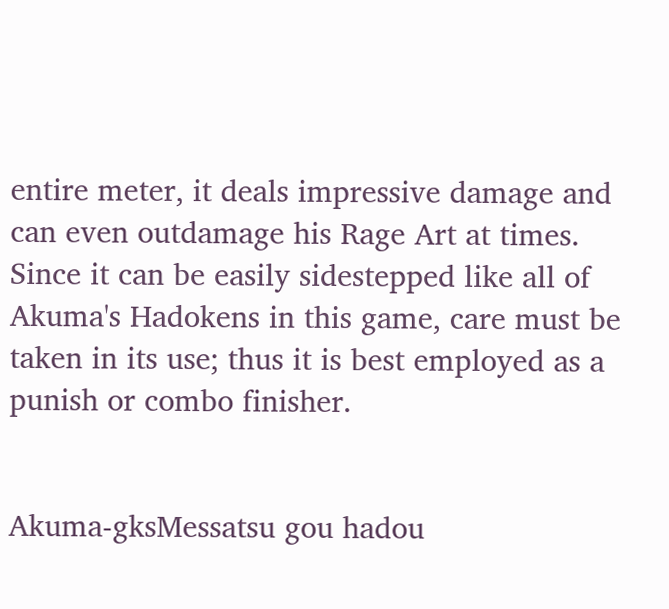entire meter, it deals impressive damage and can even outdamage his Rage Art at times. Since it can be easily sidestepped like all of Akuma's Hadokens in this game, care must be taken in its use; thus it is best employed as a punish or combo finisher.


Akuma-gksMessatsu gou hadou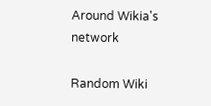Around Wikia's network

Random Wiki